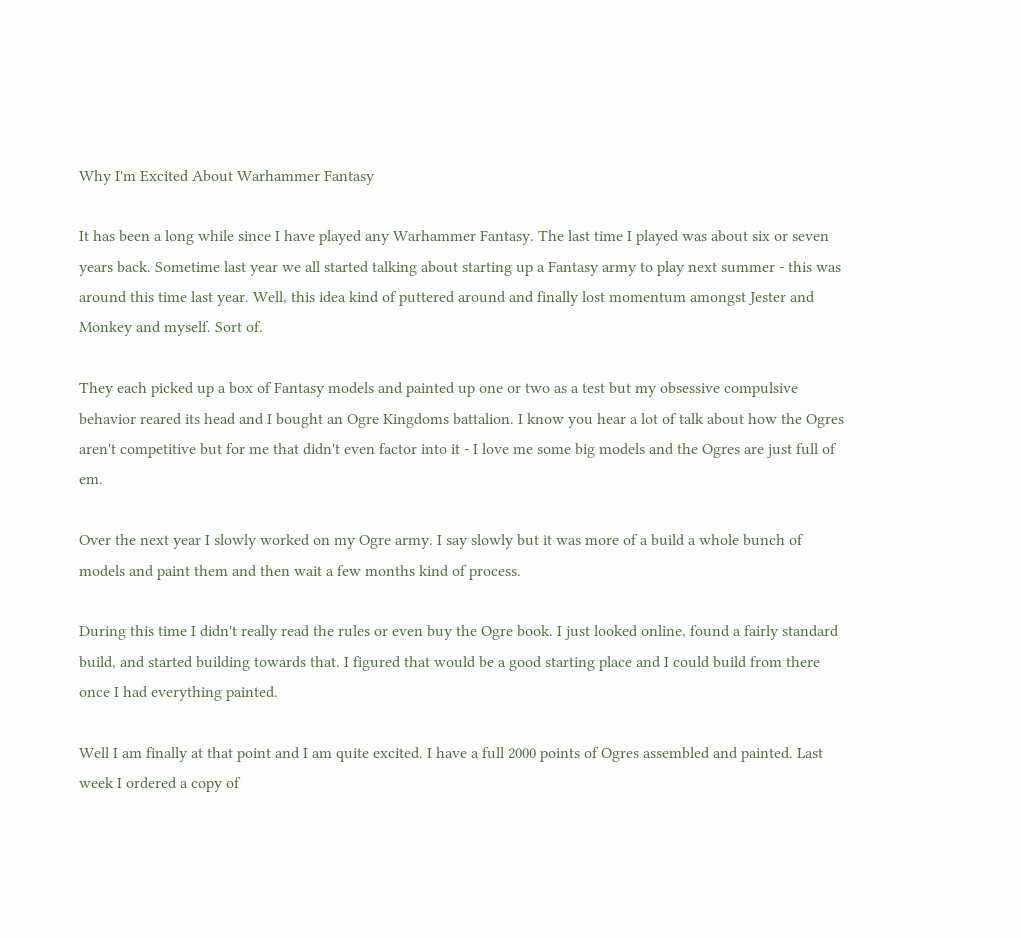Why I'm Excited About Warhammer Fantasy

It has been a long while since I have played any Warhammer Fantasy. The last time I played was about six or seven years back. Sometime last year we all started talking about starting up a Fantasy army to play next summer - this was around this time last year. Well, this idea kind of puttered around and finally lost momentum amongst Jester and Monkey and myself. Sort of.

They each picked up a box of Fantasy models and painted up one or two as a test but my obsessive compulsive behavior reared its head and I bought an Ogre Kingdoms battalion. I know you hear a lot of talk about how the Ogres aren't competitive but for me that didn't even factor into it - I love me some big models and the Ogres are just full of em.

Over the next year I slowly worked on my Ogre army. I say slowly but it was more of a build a whole bunch of models and paint them and then wait a few months kind of process.

During this time I didn't really read the rules or even buy the Ogre book. I just looked online, found a fairly standard build, and started building towards that. I figured that would be a good starting place and I could build from there once I had everything painted.

Well I am finally at that point and I am quite excited. I have a full 2000 points of Ogres assembled and painted. Last week I ordered a copy of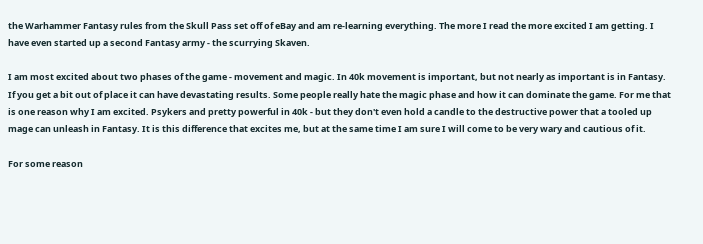the Warhammer Fantasy rules from the Skull Pass set off of eBay and am re-learning everything. The more I read the more excited I am getting. I have even started up a second Fantasy army - the scurrying Skaven.

I am most excited about two phases of the game - movement and magic. In 40k movement is important, but not nearly as important is in Fantasy. If you get a bit out of place it can have devastating results. Some people really hate the magic phase and how it can dominate the game. For me that is one reason why I am excited. Psykers and pretty powerful in 40k - but they don't even hold a candle to the destructive power that a tooled up mage can unleash in Fantasy. It is this difference that excites me, but at the same time I am sure I will come to be very wary and cautious of it.

For some reason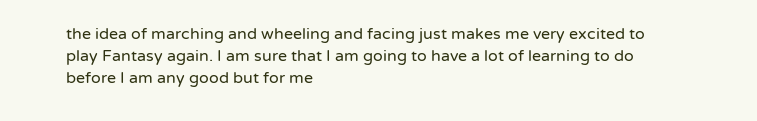the idea of marching and wheeling and facing just makes me very excited to play Fantasy again. I am sure that I am going to have a lot of learning to do before I am any good but for me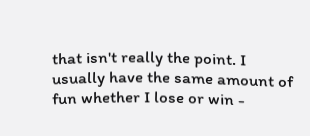that isn't really the point. I usually have the same amount of fun whether I lose or win -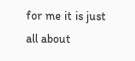for me it is just all about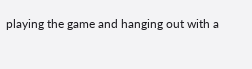playing the game and hanging out with a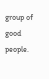group of good people.